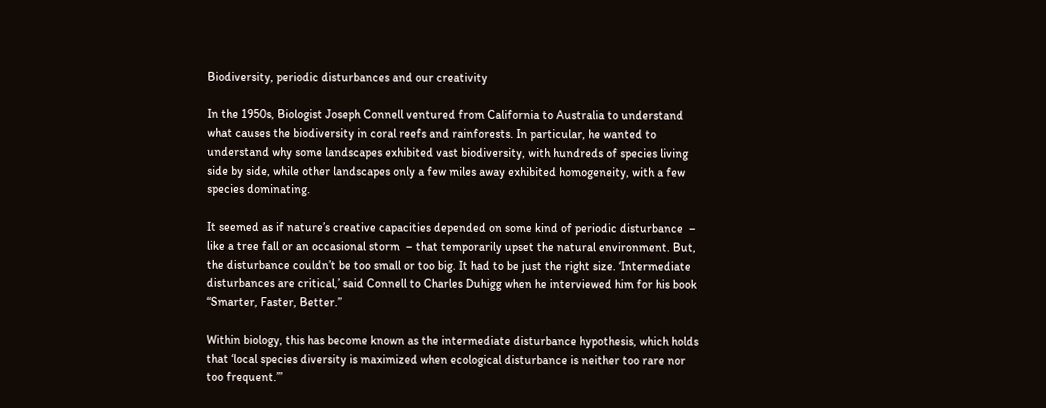Biodiversity, periodic disturbances and our creativity

In the 1950s, Biologist Joseph Connell ventured from California to Australia to understand what causes the biodiversity in coral reefs and rainforests. In particular, he wanted to understand why some landscapes exhibited vast biodiversity, with hundreds of species living side by side, while other landscapes only a few miles away exhibited homogeneity, with a few species dominating.

It seemed as if nature’s creative capacities depended on some kind of periodic disturbance  –  like a tree fall or an occasional storm  – that temporarily upset the natural environment. But, the disturbance couldn’t be too small or too big. It had to be just the right size. ‘Intermediate disturbances are critical,’ said Connell to Charles Duhigg when he interviewed him for his book “Smarter, Faster, Better.”

Within biology, this has become known as the intermediate disturbance hypothesis, which holds that ‘local species diversity is maximized when ecological disturbance is neither too rare nor too frequent.’”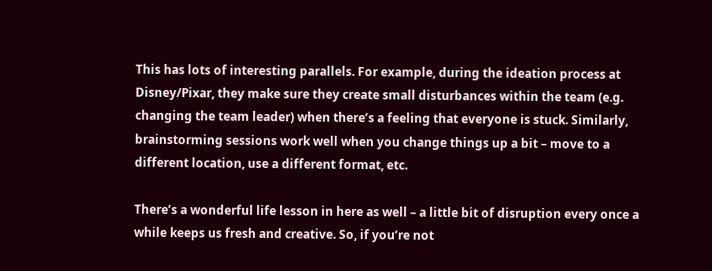This has lots of interesting parallels. For example, during the ideation process at Disney/Pixar, they make sure they create small disturbances within the team (e.g. changing the team leader) when there’s a feeling that everyone is stuck. Similarly, brainstorming sessions work well when you change things up a bit – move to a different location, use a different format, etc.

There’s a wonderful life lesson in here as well – a little bit of disruption every once a while keeps us fresh and creative. So, if you’re not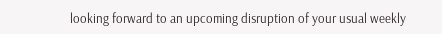looking forward to an upcoming disruption of your usual weekly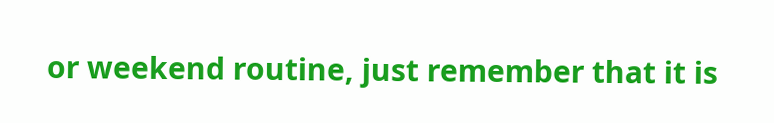or weekend routine, just remember that it is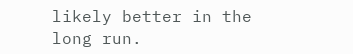likely better in the long run.